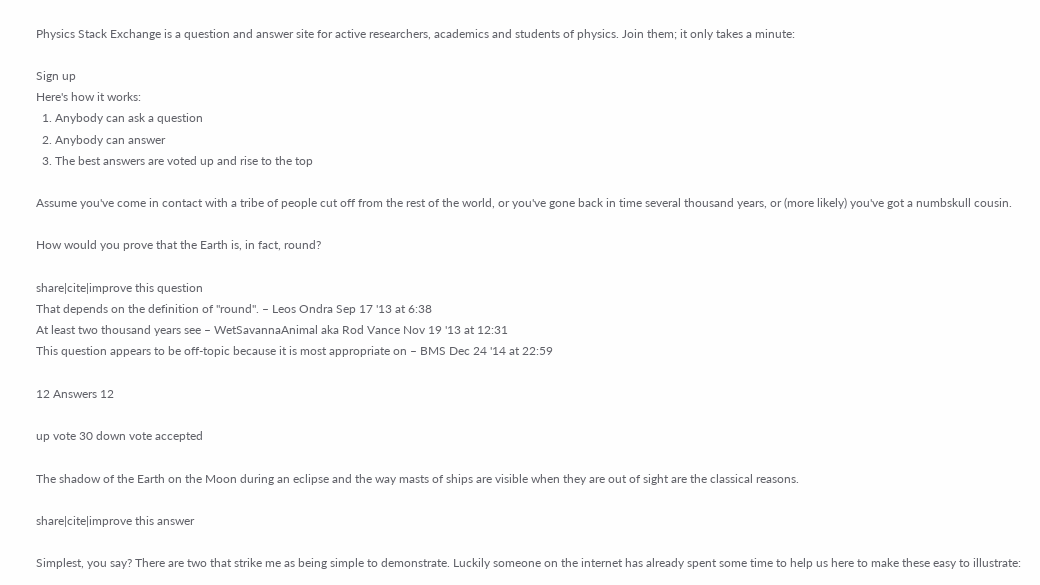Physics Stack Exchange is a question and answer site for active researchers, academics and students of physics. Join them; it only takes a minute:

Sign up
Here's how it works:
  1. Anybody can ask a question
  2. Anybody can answer
  3. The best answers are voted up and rise to the top

Assume you've come in contact with a tribe of people cut off from the rest of the world, or you've gone back in time several thousand years, or (more likely) you've got a numbskull cousin.

How would you prove that the Earth is, in fact, round?

share|cite|improve this question
That depends on the definition of "round". – Leos Ondra Sep 17 '13 at 6:38
At least two thousand years see – WetSavannaAnimal aka Rod Vance Nov 19 '13 at 12:31
This question appears to be off-topic because it is most appropriate on – BMS Dec 24 '14 at 22:59

12 Answers 12

up vote 30 down vote accepted

The shadow of the Earth on the Moon during an eclipse and the way masts of ships are visible when they are out of sight are the classical reasons.

share|cite|improve this answer

Simplest, you say? There are two that strike me as being simple to demonstrate. Luckily someone on the internet has already spent some time to help us here to make these easy to illustrate: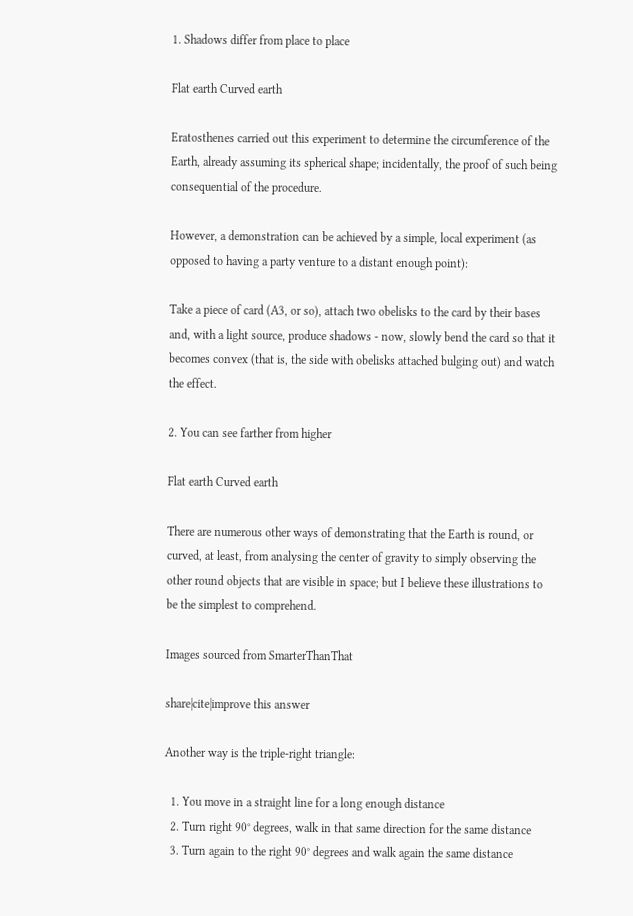1. Shadows differ from place to place

Flat earth Curved earth

Eratosthenes carried out this experiment to determine the circumference of the Earth, already assuming its spherical shape; incidentally, the proof of such being consequential of the procedure.

However, a demonstration can be achieved by a simple, local experiment (as opposed to having a party venture to a distant enough point):

Take a piece of card (A3, or so), attach two obelisks to the card by their bases and, with a light source, produce shadows - now, slowly bend the card so that it becomes convex (that is, the side with obelisks attached bulging out) and watch the effect.

2. You can see farther from higher

Flat earth Curved earth

There are numerous other ways of demonstrating that the Earth is round, or curved, at least, from analysing the center of gravity to simply observing the other round objects that are visible in space; but I believe these illustrations to be the simplest to comprehend.

Images sourced from SmarterThanThat

share|cite|improve this answer

Another way is the triple-right triangle:

  1. You move in a straight line for a long enough distance
  2. Turn right 90° degrees, walk in that same direction for the same distance
  3. Turn again to the right 90° degrees and walk again the same distance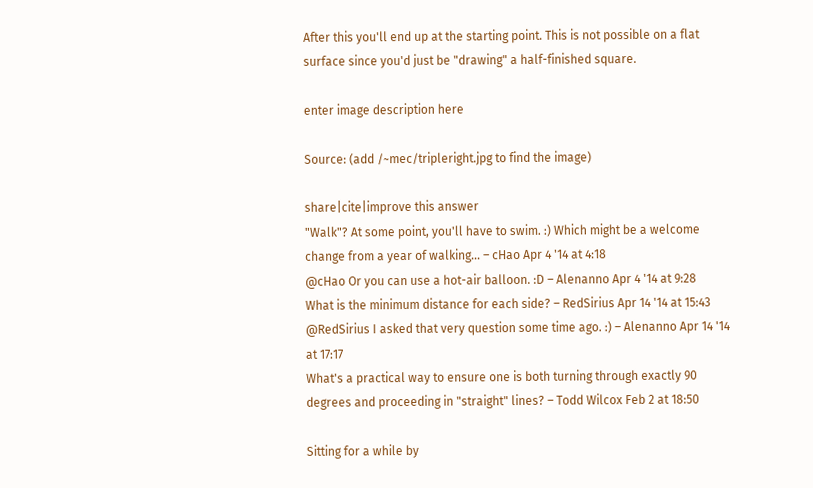After this you'll end up at the starting point. This is not possible on a flat surface since you'd just be "drawing" a half-finished square.

enter image description here

Source: (add /~mec/tripleright.jpg to find the image)

share|cite|improve this answer
"Walk"? At some point, you'll have to swim. :) Which might be a welcome change from a year of walking... – cHao Apr 4 '14 at 4:18
@cHao Or you can use a hot-air balloon. :D – Alenanno Apr 4 '14 at 9:28
What is the minimum distance for each side? – RedSirius Apr 14 '14 at 15:43
@RedSirius I asked that very question some time ago. :) – Alenanno Apr 14 '14 at 17:17
What's a practical way to ensure one is both turning through exactly 90 degrees and proceeding in "straight" lines? – Todd Wilcox Feb 2 at 18:50

Sitting for a while by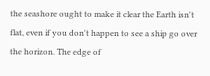the seashore ought to make it clear the Earth isn't flat, even if you don't happen to see a ship go over the horizon. The edge of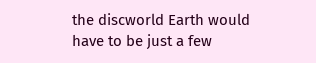the discworld Earth would have to be just a few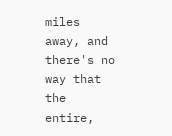miles away, and there's no way that the entire,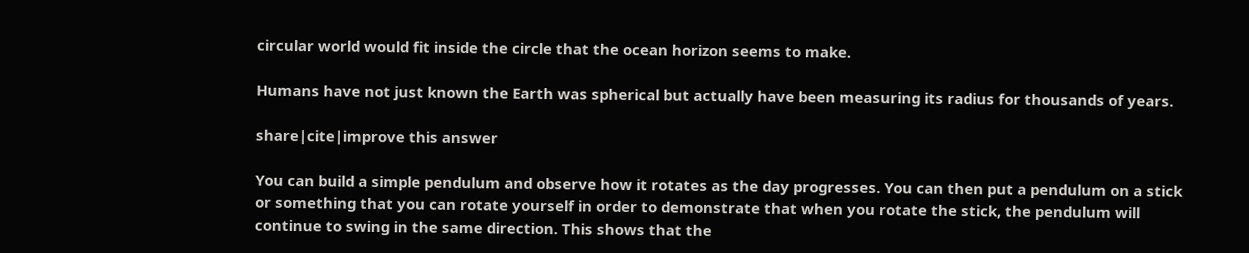circular world would fit inside the circle that the ocean horizon seems to make.

Humans have not just known the Earth was spherical but actually have been measuring its radius for thousands of years.

share|cite|improve this answer

You can build a simple pendulum and observe how it rotates as the day progresses. You can then put a pendulum on a stick or something that you can rotate yourself in order to demonstrate that when you rotate the stick, the pendulum will continue to swing in the same direction. This shows that the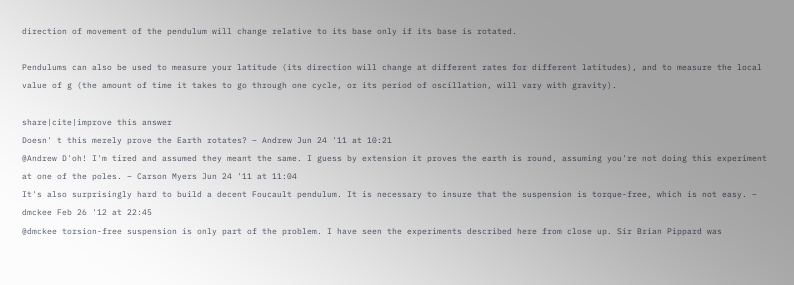direction of movement of the pendulum will change relative to its base only if its base is rotated.

Pendulums can also be used to measure your latitude (its direction will change at different rates for different latitudes), and to measure the local value of g (the amount of time it takes to go through one cycle, or its period of oscillation, will vary with gravity).

share|cite|improve this answer
Doesn' t this merely prove the Earth rotates? – Andrew Jun 24 '11 at 10:21
@Andrew D'oh! I'm tired and assumed they meant the same. I guess by extension it proves the earth is round, assuming you're not doing this experiment at one of the poles. – Carson Myers Jun 24 '11 at 11:04
It's also surprisingly hard to build a decent Foucault pendulum. It is necessary to insure that the suspension is torque-free, which is not easy. – dmckee Feb 26 '12 at 22:45
@dmckee torsion-free suspension is only part of the problem. I have seen the experiments described here from close up. Sir Brian Pippard was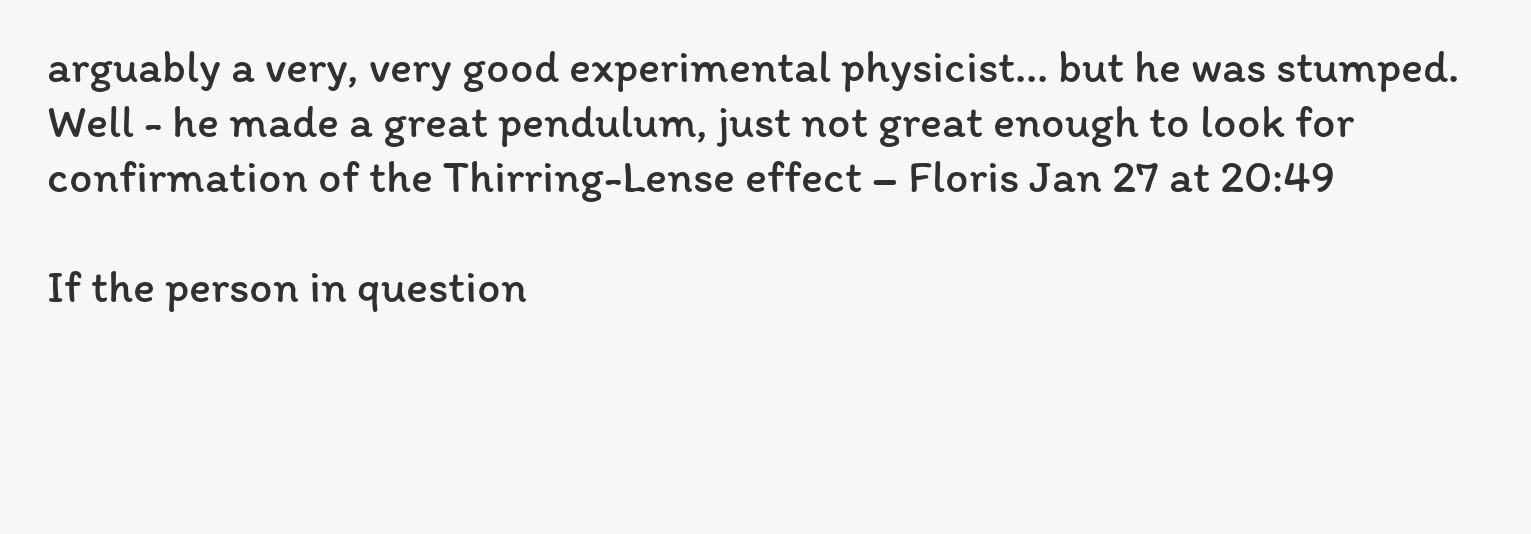arguably a very, very good experimental physicist... but he was stumped. Well - he made a great pendulum, just not great enough to look for confirmation of the Thirring-Lense effect – Floris Jan 27 at 20:49

If the person in question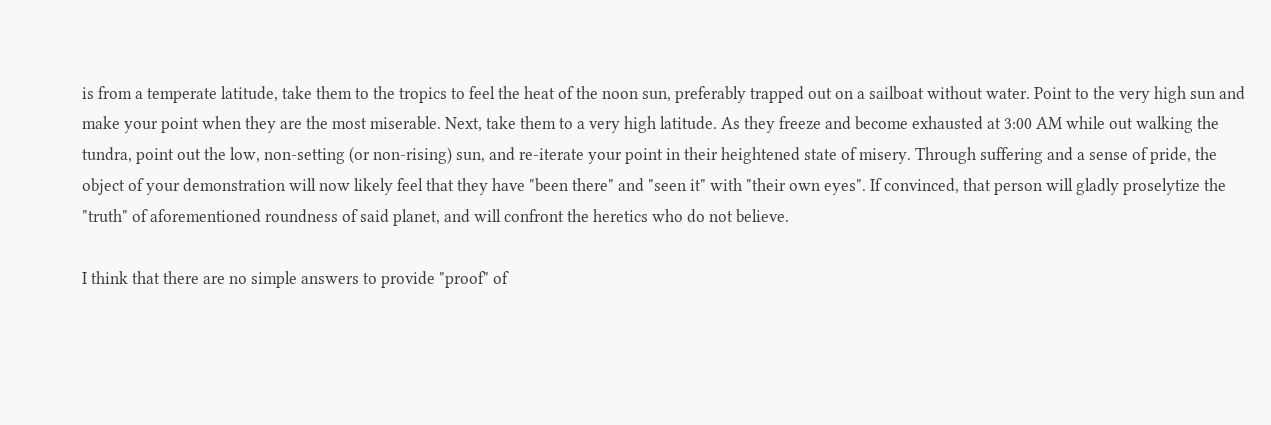is from a temperate latitude, take them to the tropics to feel the heat of the noon sun, preferably trapped out on a sailboat without water. Point to the very high sun and make your point when they are the most miserable. Next, take them to a very high latitude. As they freeze and become exhausted at 3:00 AM while out walking the tundra, point out the low, non-setting (or non-rising) sun, and re-iterate your point in their heightened state of misery. Through suffering and a sense of pride, the object of your demonstration will now likely feel that they have "been there" and "seen it" with "their own eyes". If convinced, that person will gladly proselytize the "truth" of aforementioned roundness of said planet, and will confront the heretics who do not believe.

I think that there are no simple answers to provide "proof" of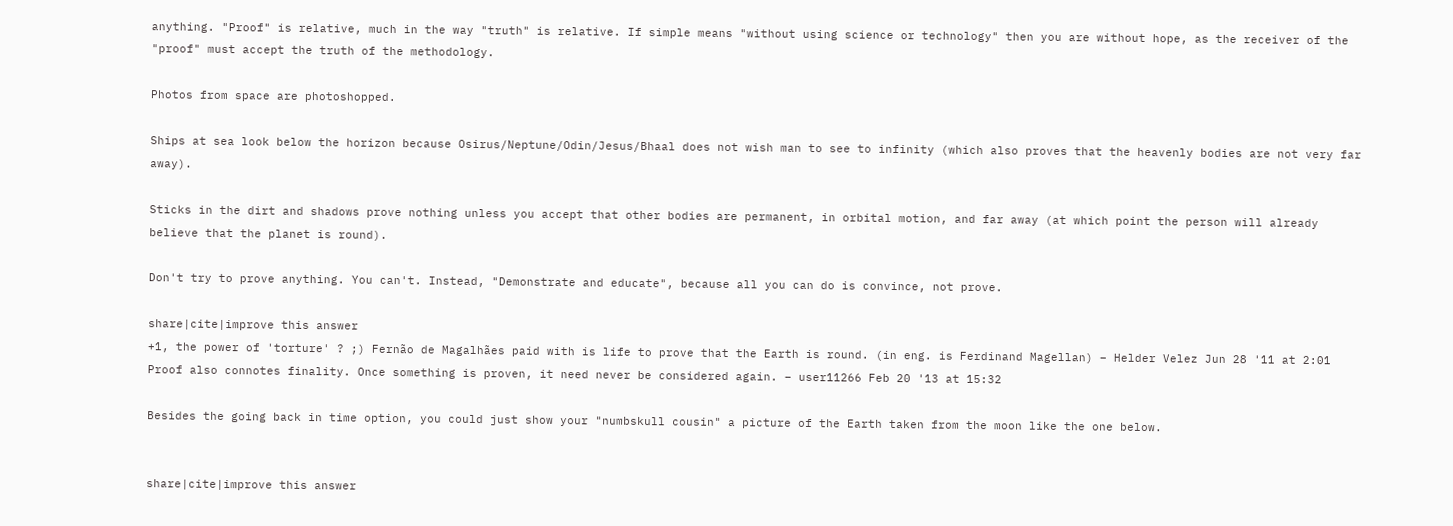anything. "Proof" is relative, much in the way "truth" is relative. If simple means "without using science or technology" then you are without hope, as the receiver of the "proof" must accept the truth of the methodology.

Photos from space are photoshopped.

Ships at sea look below the horizon because Osirus/Neptune/Odin/Jesus/Bhaal does not wish man to see to infinity (which also proves that the heavenly bodies are not very far away).

Sticks in the dirt and shadows prove nothing unless you accept that other bodies are permanent, in orbital motion, and far away (at which point the person will already believe that the planet is round).

Don't try to prove anything. You can't. Instead, "Demonstrate and educate", because all you can do is convince, not prove.

share|cite|improve this answer
+1, the power of 'torture' ? ;) Fernão de Magalhães paid with is life to prove that the Earth is round. (in eng. is Ferdinand Magellan) – Helder Velez Jun 28 '11 at 2:01
Proof also connotes finality. Once something is proven, it need never be considered again. – user11266 Feb 20 '13 at 15:32

Besides the going back in time option, you could just show your "numbskull cousin" a picture of the Earth taken from the moon like the one below.


share|cite|improve this answer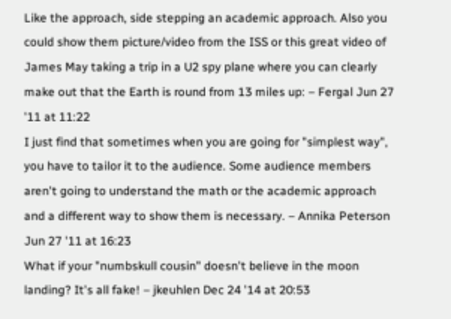Like the approach, side stepping an academic approach. Also you could show them picture/video from the ISS or this great video of James May taking a trip in a U2 spy plane where you can clearly make out that the Earth is round from 13 miles up: – Fergal Jun 27 '11 at 11:22
I just find that sometimes when you are going for "simplest way", you have to tailor it to the audience. Some audience members aren't going to understand the math or the academic approach and a different way to show them is necessary. – Annika Peterson Jun 27 '11 at 16:23
What if your "numbskull cousin" doesn't believe in the moon landing? It's all fake! – jkeuhlen Dec 24 '14 at 20:53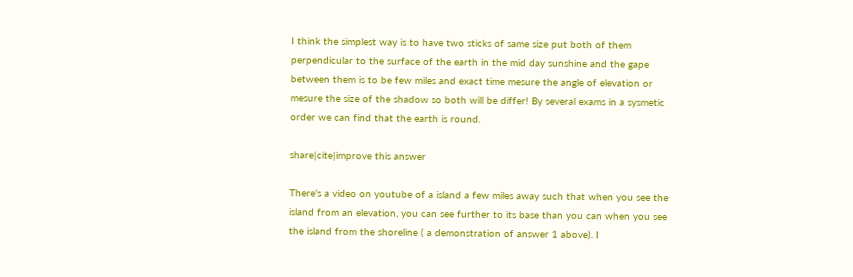I think the simplest way is to have two sticks of same size put both of them perpendicular to the surface of the earth in the mid day sunshine and the gape between them is to be few miles and exact time mesure the angle of elevation or mesure the size of the shadow so both will be differ! By several exams in a sysmetic order we can find that the earth is round.

share|cite|improve this answer

There's a video on youtube of a island a few miles away such that when you see the island from an elevation, you can see further to its base than you can when you see the island from the shoreline ( a demonstration of answer 1 above). I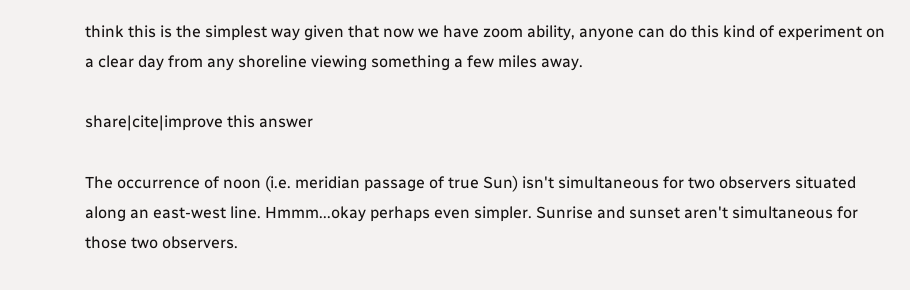think this is the simplest way given that now we have zoom ability, anyone can do this kind of experiment on a clear day from any shoreline viewing something a few miles away.

share|cite|improve this answer

The occurrence of noon (i.e. meridian passage of true Sun) isn't simultaneous for two observers situated along an east-west line. Hmmm...okay perhaps even simpler. Sunrise and sunset aren't simultaneous for those two observers.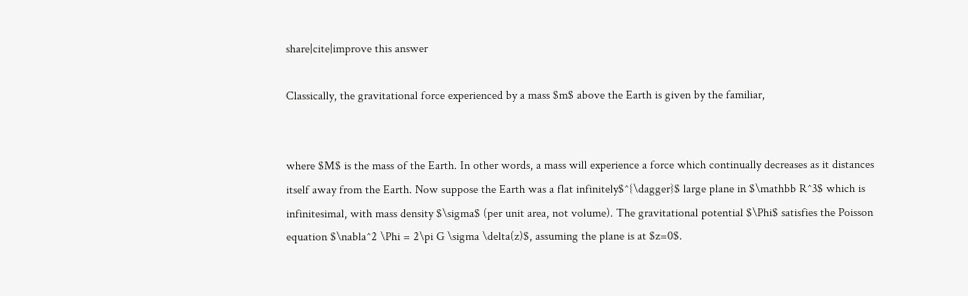share|cite|improve this answer

Classically, the gravitational force experienced by a mass $m$ above the Earth is given by the familiar,


where $M$ is the mass of the Earth. In other words, a mass will experience a force which continually decreases as it distances itself away from the Earth. Now suppose the Earth was a flat infinitely$^{\dagger}$ large plane in $\mathbb R^3$ which is infinitesimal, with mass density $\sigma$ (per unit area, not volume). The gravitational potential $\Phi$ satisfies the Poisson equation $\nabla^2 \Phi = 2\pi G \sigma \delta(z)$, assuming the plane is at $z=0$.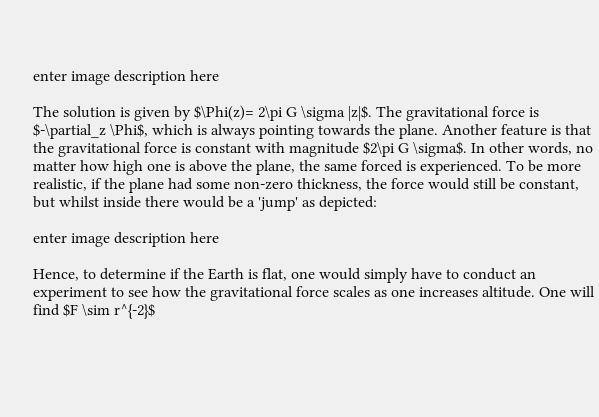enter image description here

The solution is given by $\Phi(z)= 2\pi G \sigma |z|$. The gravitational force is $-\partial_z \Phi$, which is always pointing towards the plane. Another feature is that the gravitational force is constant with magnitude $2\pi G \sigma$. In other words, no matter how high one is above the plane, the same forced is experienced. To be more realistic, if the plane had some non-zero thickness, the force would still be constant, but whilst inside there would be a 'jump' as depicted:

enter image description here

Hence, to determine if the Earth is flat, one would simply have to conduct an experiment to see how the gravitational force scales as one increases altitude. One will find $F \sim r^{-2}$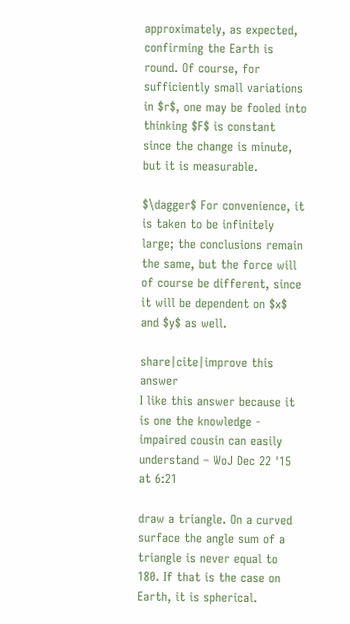approximately, as expected, confirming the Earth is round. Of course, for sufficiently small variations in $r$, one may be fooled into thinking $F$ is constant since the change is minute, but it is measurable.

$\dagger$ For convenience, it is taken to be infinitely large; the conclusions remain the same, but the force will of course be different, since it will be dependent on $x$ and $y$ as well.

share|cite|improve this answer
I like this answer because it is one the knowledge - impaired cousin can easily understand – WoJ Dec 22 '15 at 6:21

draw a triangle. On a curved surface the angle sum of a triangle is never equal to 180. If that is the case on Earth, it is spherical.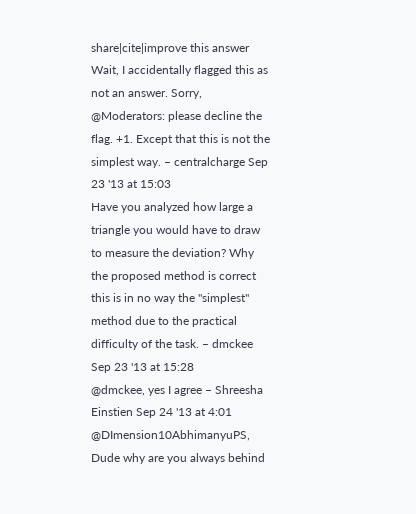share|cite|improve this answer
Wait, I accidentally flagged this as not an answer. Sorry, @Moderators: please decline the flag. +1. Except that this is not the simplest way. – centralcharge Sep 23 '13 at 15:03
Have you analyzed how large a triangle you would have to draw to measure the deviation? Why the proposed method is correct this is in no way the "simplest" method due to the practical difficulty of the task. – dmckee Sep 23 '13 at 15:28
@dmckee, yes I agree – Shreesha Einstien Sep 24 '13 at 4:01
@DImension10AbhimanyuPS, Dude why are you always behind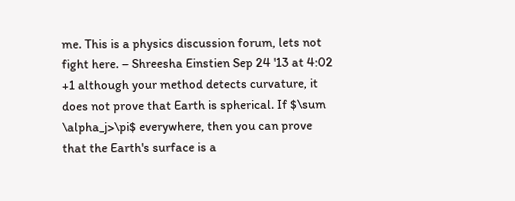me. This is a physics discussion forum, lets not fight here. – Shreesha Einstien Sep 24 '13 at 4:02
+1 although your method detects curvature, it does not prove that Earth is spherical. If $\sum \alpha_j>\pi$ everywhere, then you can prove that the Earth's surface is a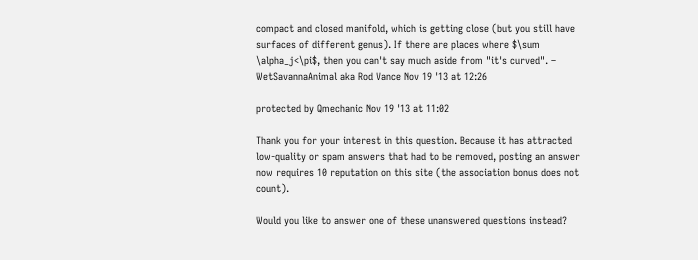compact and closed manifold, which is getting close (but you still have surfaces of different genus). If there are places where $\sum \alpha_j<\pi$, then you can't say much aside from "it's curved". – WetSavannaAnimal aka Rod Vance Nov 19 '13 at 12:26

protected by Qmechanic Nov 19 '13 at 11:02

Thank you for your interest in this question. Because it has attracted low-quality or spam answers that had to be removed, posting an answer now requires 10 reputation on this site (the association bonus does not count).

Would you like to answer one of these unanswered questions instead?